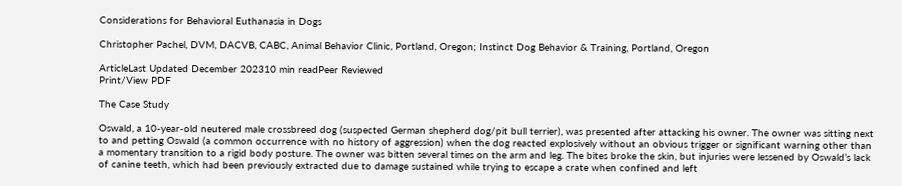Considerations for Behavioral Euthanasia in Dogs

Christopher Pachel, DVM, DACVB, CABC, Animal Behavior Clinic, Portland, Oregon; Instinct Dog Behavior & Training, Portland, Oregon

ArticleLast Updated December 202310 min readPeer Reviewed
Print/View PDF

The Case Study

Oswald, a 10-year-old neutered male crossbreed dog (suspected German shepherd dog/pit bull terrier), was presented after attacking his owner. The owner was sitting next to and petting Oswald (a common occurrence with no history of aggression) when the dog reacted explosively without an obvious trigger or significant warning other than a momentary transition to a rigid body posture. The owner was bitten several times on the arm and leg. The bites broke the skin, but injuries were lessened by Oswald’s lack of canine teeth, which had been previously extracted due to damage sustained while trying to escape a crate when confined and left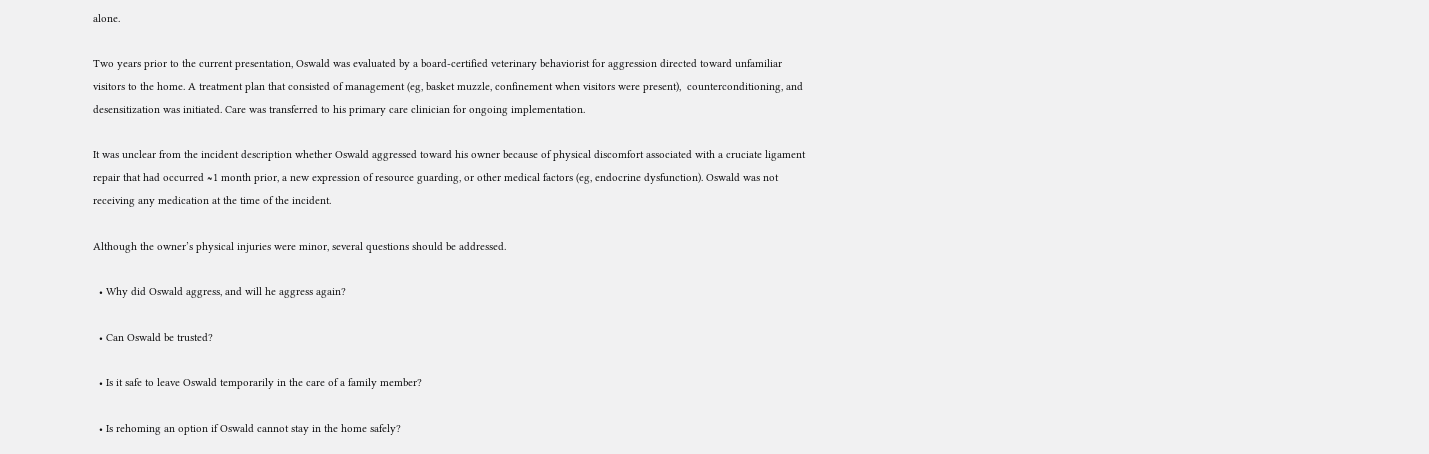alone.

Two years prior to the current presentation, Oswald was evaluated by a board-certified veterinary behaviorist for aggression directed toward unfamiliar visitors to the home. A treatment plan that consisted of management (eg, basket muzzle, confinement when visitors were present),  counterconditioning, and desensitization was initiated. Care was transferred to his primary care clinician for ongoing implementation.

It was unclear from the incident description whether Oswald aggressed toward his owner because of physical discomfort associated with a cruciate ligament repair that had occurred ≈1 month prior, a new expression of resource guarding, or other medical factors (eg, endocrine dysfunction). Oswald was not receiving any medication at the time of the incident.

Although the owner’s physical injuries were minor, several questions should be addressed.

  • Why did Oswald aggress, and will he aggress again?

  • Can Oswald be trusted?

  • Is it safe to leave Oswald temporarily in the care of a family member?

  • Is rehoming an option if Oswald cannot stay in the home safely?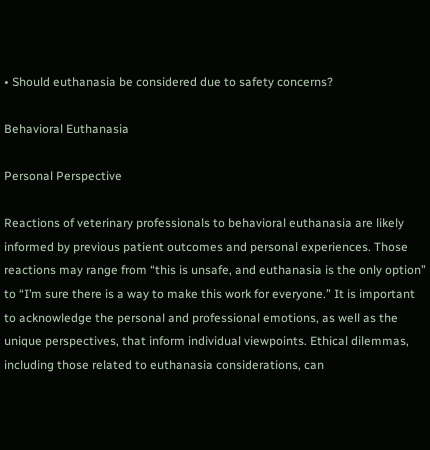• Should euthanasia be considered due to safety concerns?

Behavioral Euthanasia

Personal Perspective

Reactions of veterinary professionals to behavioral euthanasia are likely informed by previous patient outcomes and personal experiences. Those reactions may range from “this is unsafe, and euthanasia is the only option” to “I’m sure there is a way to make this work for everyone.” It is important to acknowledge the personal and professional emotions, as well as the unique perspectives, that inform individual viewpoints. Ethical dilemmas, including those related to euthanasia considerations, can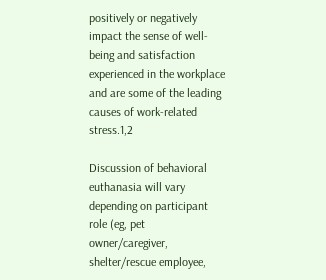positively or negatively impact the sense of well-being and satisfaction experienced in the workplace and are some of the leading causes of work-related stress.1,2

Discussion of behavioral euthanasia will vary depending on participant role (eg, pet owner/caregiver, shelter/rescue employee,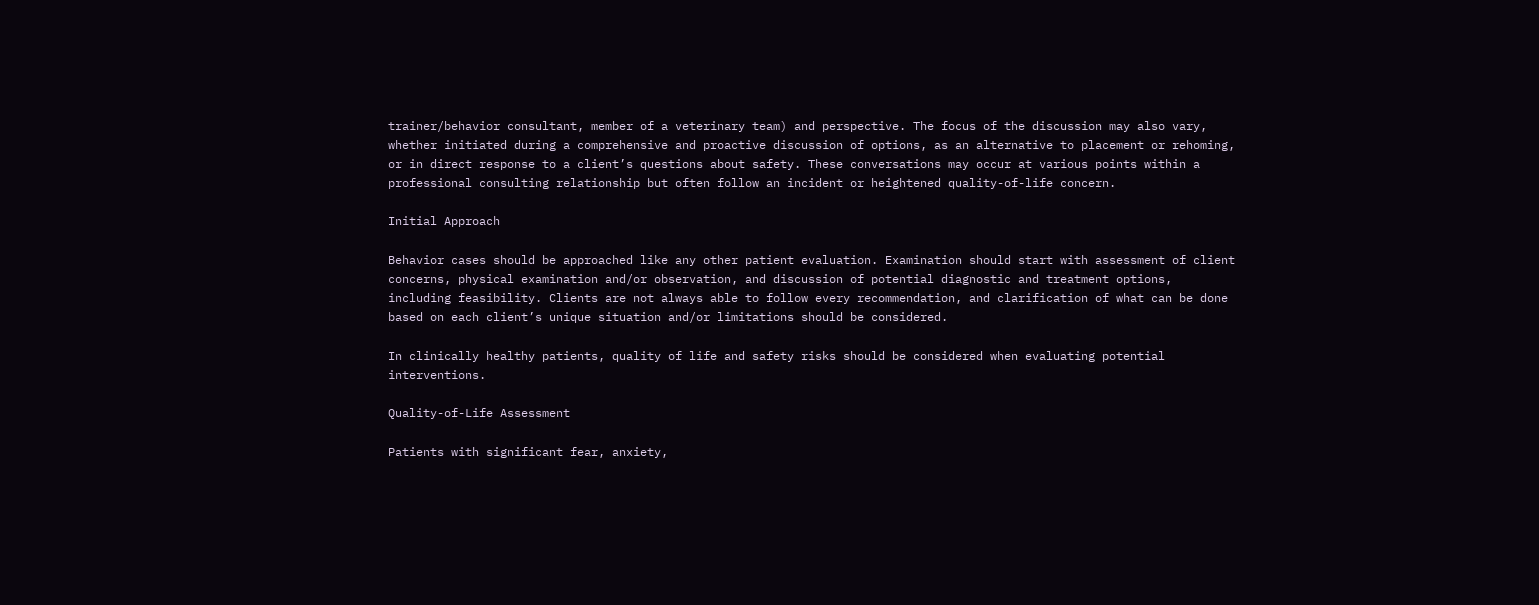trainer/behavior consultant, member of a veterinary team) and perspective. The focus of the discussion may also vary, whether initiated during a comprehensive and proactive discussion of options, as an alternative to placement or rehoming, or in direct response to a client’s questions about safety. These conversations may occur at various points within a professional consulting relationship but often follow an incident or heightened quality-of-life concern.

Initial Approach

Behavior cases should be approached like any other patient evaluation. Examination should start with assessment of client concerns, physical examination and/or observation, and discussion of potential diagnostic and treatment options, including feasibility. Clients are not always able to follow every recommendation, and clarification of what can be done based on each client’s unique situation and/or limitations should be considered.

In clinically healthy patients, quality of life and safety risks should be considered when evaluating potential interventions.

Quality-of-Life Assessment

Patients with significant fear, anxiety,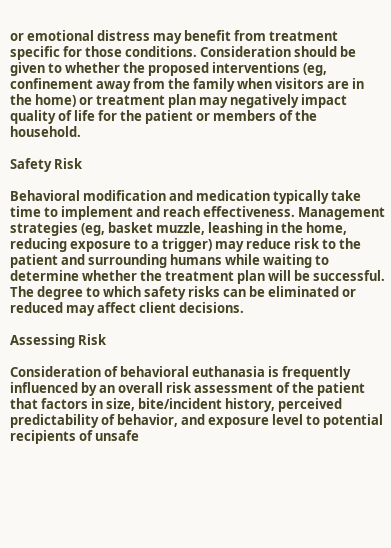or emotional distress may benefit from treatment specific for those conditions. Consideration should be given to whether the proposed interventions (eg, confinement away from the family when visitors are in the home) or treatment plan may negatively impact quality of life for the patient or members of the household.

Safety Risk

Behavioral modification and medication typically take time to implement and reach effectiveness. Management strategies (eg, basket muzzle, leashing in the home, reducing exposure to a trigger) may reduce risk to the patient and surrounding humans while waiting to determine whether the treatment plan will be successful. The degree to which safety risks can be eliminated or reduced may affect client decisions.

Assessing Risk

Consideration of behavioral euthanasia is frequently influenced by an overall risk assessment of the patient that factors in size, bite/incident history, perceived predictability of behavior, and exposure level to potential recipients of unsafe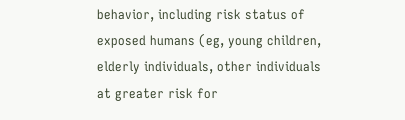behavior, including risk status of exposed humans (eg, young children, elderly individuals, other individuals at greater risk for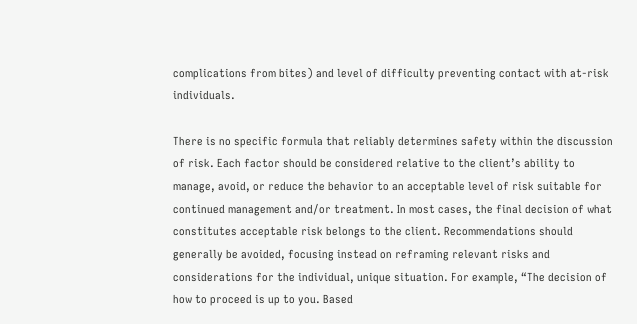complications from bites) and level of difficulty preventing contact with at-risk individuals.

There is no specific formula that reliably determines safety within the discussion of risk. Each factor should be considered relative to the client’s ability to manage, avoid, or reduce the behavior to an acceptable level of risk suitable for continued management and/or treatment. In most cases, the final decision of what constitutes acceptable risk belongs to the client. Recommendations should generally be avoided, focusing instead on reframing relevant risks and considerations for the individual, unique situation. For example, “The decision of how to proceed is up to you. Based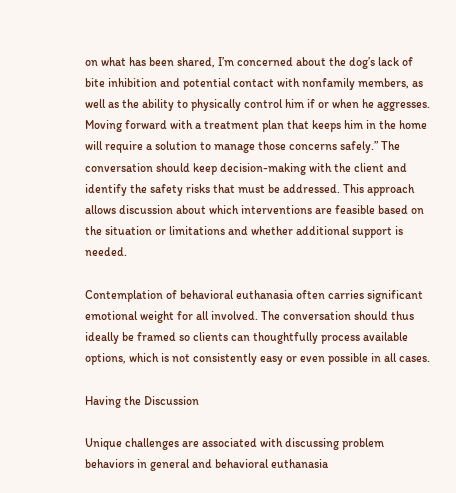on what has been shared, I’m concerned about the dog’s lack of bite inhibition and potential contact with nonfamily members, as well as the ability to physically control him if or when he aggresses. Moving forward with a treatment plan that keeps him in the home will require a solution to manage those concerns safely.” The conversation should keep decision-making with the client and identify the safety risks that must be addressed. This approach allows discussion about which interventions are feasible based on the situation or limitations and whether additional support is needed.

Contemplation of behavioral euthanasia often carries significant emotional weight for all involved. The conversation should thus ideally be framed so clients can thoughtfully process available options, which is not consistently easy or even possible in all cases.

Having the Discussion

Unique challenges are associated with discussing problem behaviors in general and behavioral euthanasia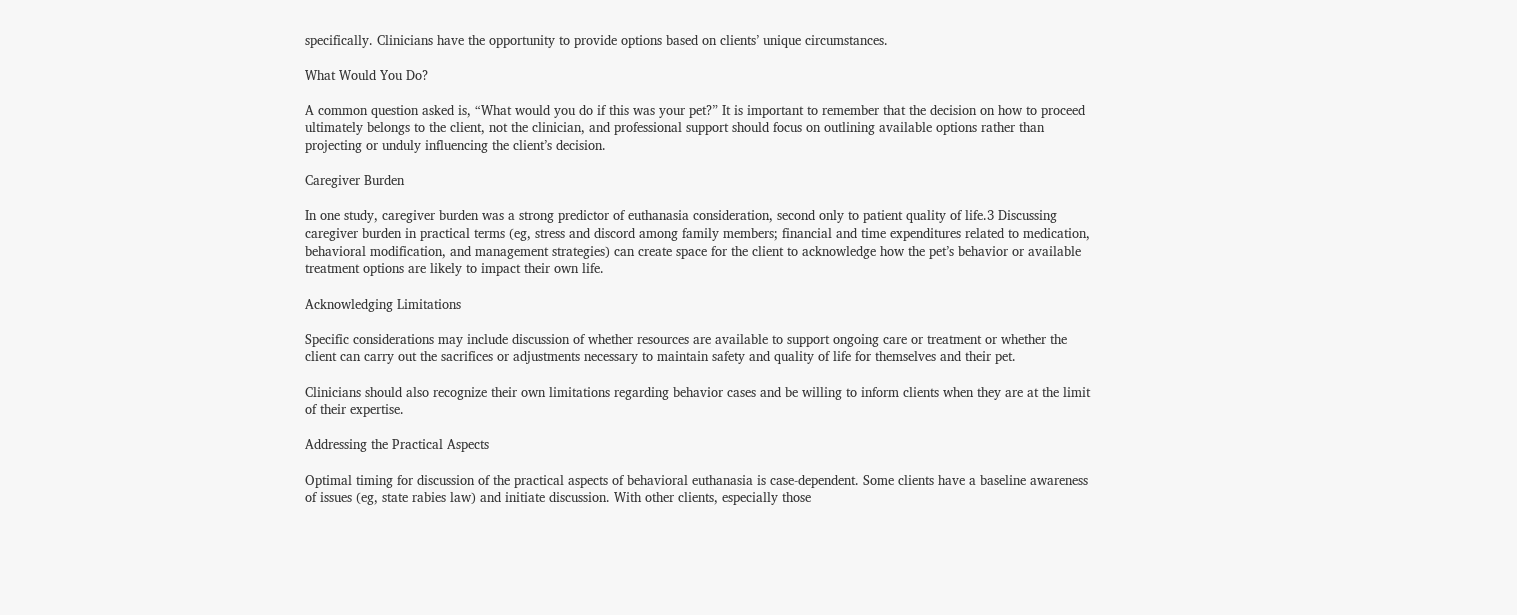specifically. Clinicians have the opportunity to provide options based on clients’ unique circumstances.

What Would You Do?

A common question asked is, “What would you do if this was your pet?” It is important to remember that the decision on how to proceed ultimately belongs to the client, not the clinician, and professional support should focus on outlining available options rather than projecting or unduly influencing the client’s decision.

Caregiver Burden

In one study, caregiver burden was a strong predictor of euthanasia consideration, second only to patient quality of life.3 Discussing caregiver burden in practical terms (eg, stress and discord among family members; financial and time expenditures related to medication, behavioral modification, and management strategies) can create space for the client to acknowledge how the pet’s behavior or available treatment options are likely to impact their own life.

Acknowledging Limitations

Specific considerations may include discussion of whether resources are available to support ongoing care or treatment or whether the client can carry out the sacrifices or adjustments necessary to maintain safety and quality of life for themselves and their pet.

Clinicians should also recognize their own limitations regarding behavior cases and be willing to inform clients when they are at the limit of their expertise.

Addressing the Practical Aspects

Optimal timing for discussion of the practical aspects of behavioral euthanasia is case-dependent. Some clients have a baseline awareness of issues (eg, state rabies law) and initiate discussion. With other clients, especially those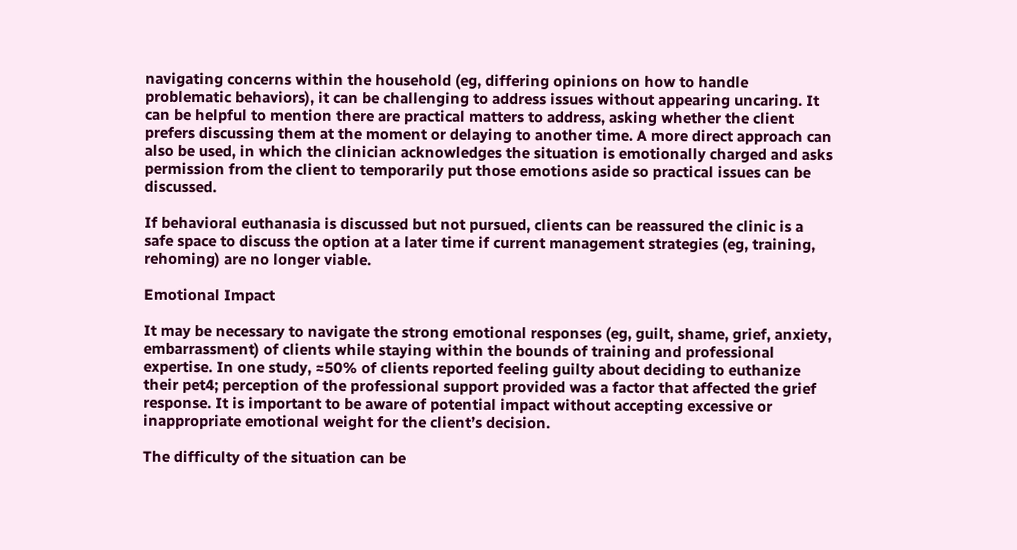navigating concerns within the household (eg, differing opinions on how to handle problematic behaviors), it can be challenging to address issues without appearing uncaring. It can be helpful to mention there are practical matters to address, asking whether the client prefers discussing them at the moment or delaying to another time. A more direct approach can also be used, in which the clinician acknowledges the situation is emotionally charged and asks permission from the client to temporarily put those emotions aside so practical issues can be discussed.

If behavioral euthanasia is discussed but not pursued, clients can be reassured the clinic is a safe space to discuss the option at a later time if current management strategies (eg, training, rehoming) are no longer viable.

Emotional Impact

It may be necessary to navigate the strong emotional responses (eg, guilt, shame, grief, anxiety, embarrassment) of clients while staying within the bounds of training and professional expertise. In one study, ≈50% of clients reported feeling guilty about deciding to euthanize their pet4; perception of the professional support provided was a factor that affected the grief response. It is important to be aware of potential impact without accepting excessive or inappropriate emotional weight for the client’s decision.

The difficulty of the situation can be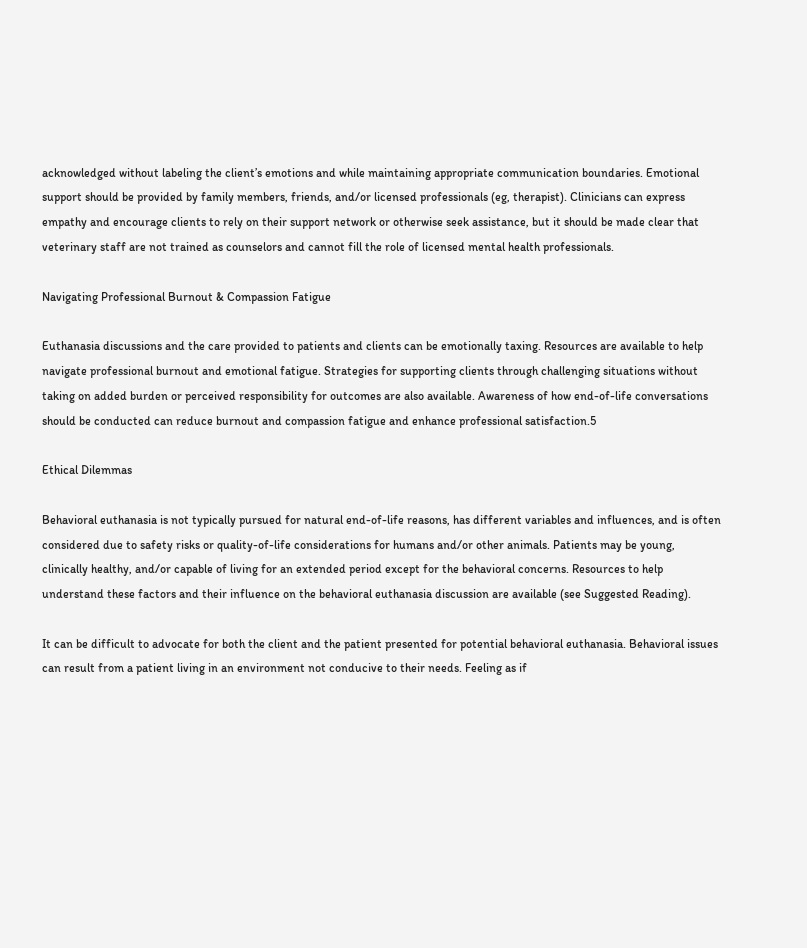acknowledged without labeling the client’s emotions and while maintaining appropriate communication boundaries. Emotional support should be provided by family members, friends, and/or licensed professionals (eg, therapist). Clinicians can express empathy and encourage clients to rely on their support network or otherwise seek assistance, but it should be made clear that veterinary staff are not trained as counselors and cannot fill the role of licensed mental health professionals.

Navigating Professional Burnout & Compassion Fatigue

Euthanasia discussions and the care provided to patients and clients can be emotionally taxing. Resources are available to help navigate professional burnout and emotional fatigue. Strategies for supporting clients through challenging situations without taking on added burden or perceived responsibility for outcomes are also available. Awareness of how end-of-life conversations should be conducted can reduce burnout and compassion fatigue and enhance professional satisfaction.5

Ethical Dilemmas

Behavioral euthanasia is not typically pursued for natural end-of-life reasons, has different variables and influences, and is often considered due to safety risks or quality-of-life considerations for humans and/or other animals. Patients may be young, clinically healthy, and/or capable of living for an extended period except for the behavioral concerns. Resources to help understand these factors and their influence on the behavioral euthanasia discussion are available (see Suggested Reading).

It can be difficult to advocate for both the client and the patient presented for potential behavioral euthanasia. Behavioral issues can result from a patient living in an environment not conducive to their needs. Feeling as if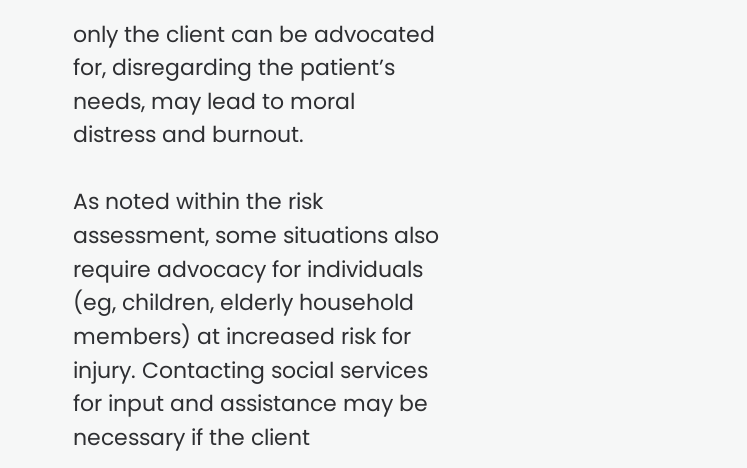only the client can be advocated for, disregarding the patient’s needs, may lead to moral distress and burnout.

As noted within the risk assessment, some situations also require advocacy for individuals (eg, children, elderly household members) at increased risk for injury. Contacting social services for input and assistance may be necessary if the client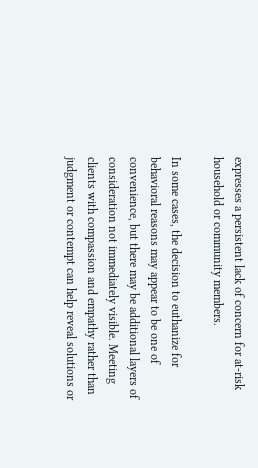expresses a persistent lack of concern for at-risk household or community members.

In some cases, the decision to euthanize for behavioral reasons may appear to be one of convenience, but there may be additional layers of consideration not immediately visible. Meeting clients with compassion and empathy rather than judgment or contempt can help reveal solutions or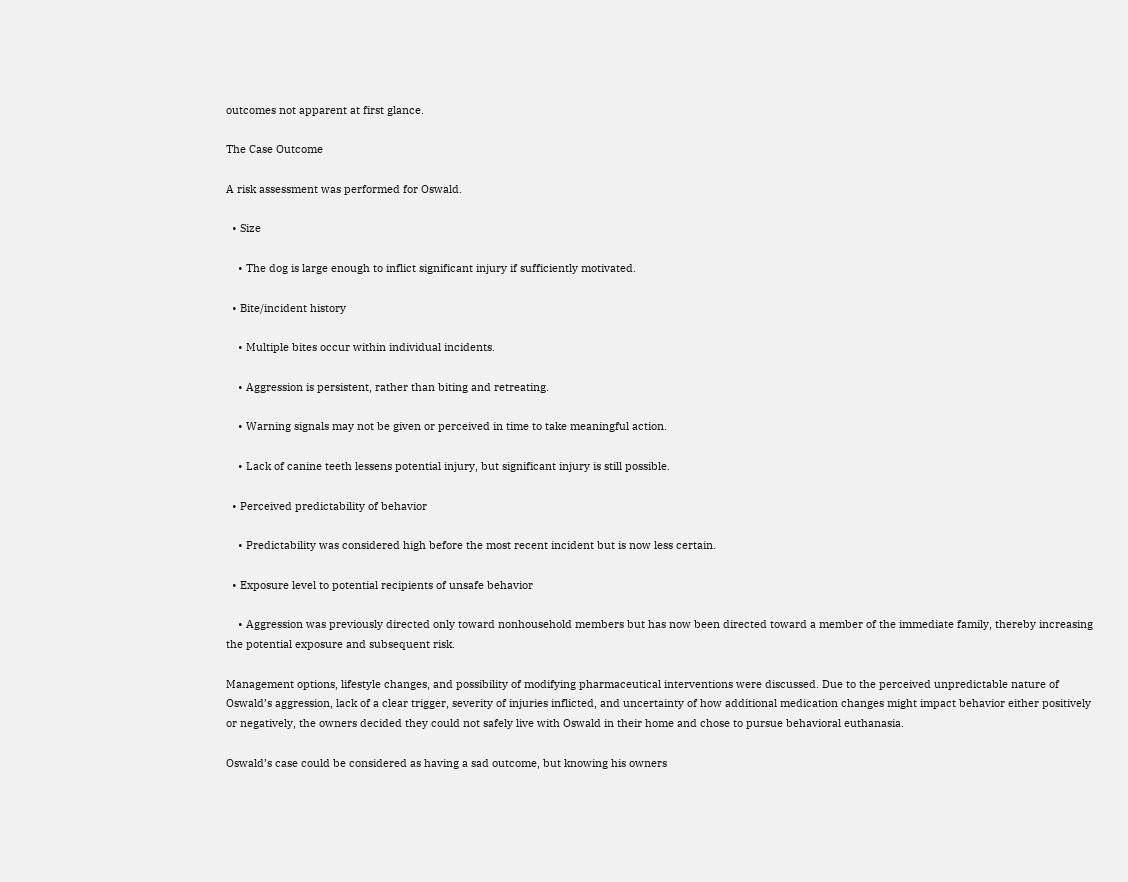outcomes not apparent at first glance.

The Case Outcome

A risk assessment was performed for Oswald.

  • Size

    • The dog is large enough to inflict significant injury if sufficiently motivated.

  • Bite/incident history

    • Multiple bites occur within individual incidents.

    • Aggression is persistent, rather than biting and retreating.

    • Warning signals may not be given or perceived in time to take meaningful action.

    • Lack of canine teeth lessens potential injury, but significant injury is still possible.

  • Perceived predictability of behavior

    • Predictability was considered high before the most recent incident but is now less certain.

  • Exposure level to potential recipients of unsafe behavior

    • Aggression was previously directed only toward nonhousehold members but has now been directed toward a member of the immediate family, thereby increasing the potential exposure and subsequent risk.

Management options, lifestyle changes, and possibility of modifying pharmaceutical interventions were discussed. Due to the perceived unpredictable nature of Oswald’s aggression, lack of a clear trigger, severity of injuries inflicted, and uncertainty of how additional medication changes might impact behavior either positively or negatively, the owners decided they could not safely live with Oswald in their home and chose to pursue behavioral euthanasia.

Oswald’s case could be considered as having a sad outcome, but knowing his owners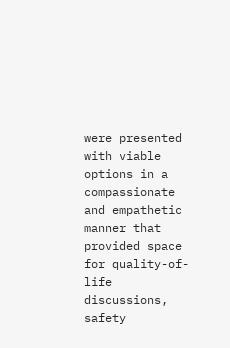were presented with viable options in a compassionate and empathetic manner that provided space for quality-of-life discussions, safety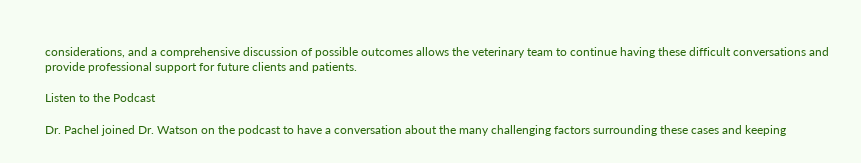considerations, and a comprehensive discussion of possible outcomes allows the veterinary team to continue having these difficult conversations and provide professional support for future clients and patients.

Listen to the Podcast

Dr. Pachel joined Dr. Watson on the podcast to have a conversation about the many challenging factors surrounding these cases and keeping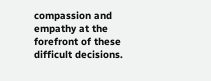compassion and empathy at the forefront of these difficult decisions.